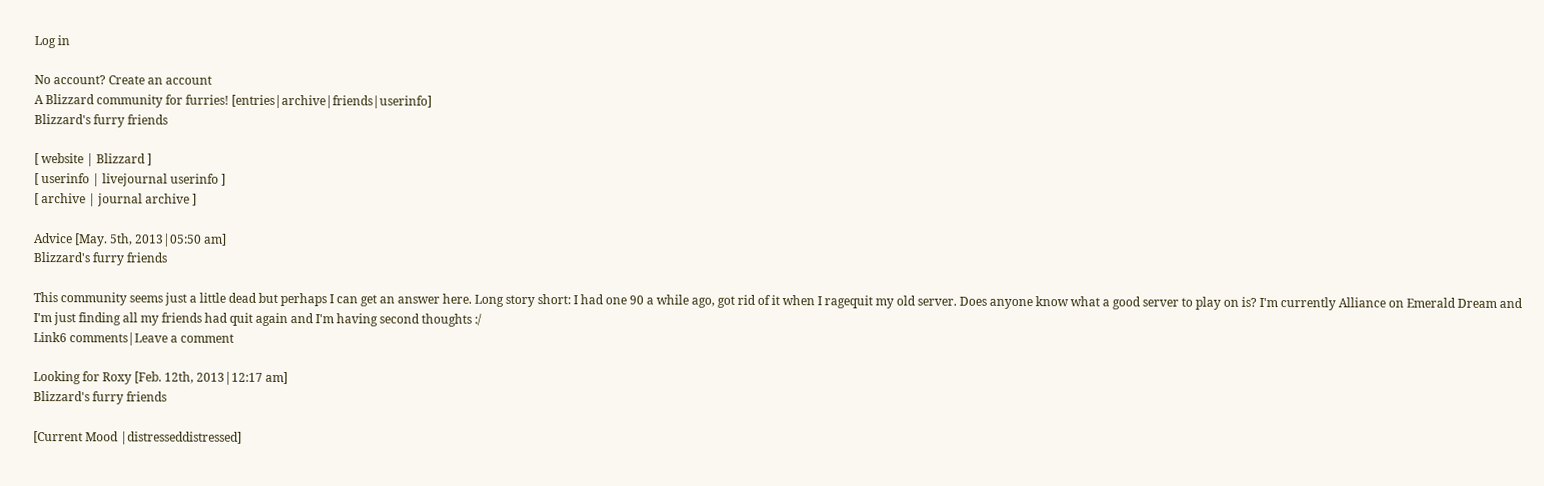Log in

No account? Create an account
A Blizzard community for furries! [entries|archive|friends|userinfo]
Blizzard's furry friends

[ website | Blizzard ]
[ userinfo | livejournal userinfo ]
[ archive | journal archive ]

Advice [May. 5th, 2013|05:50 am]
Blizzard's furry friends

This community seems just a little dead but perhaps I can get an answer here. Long story short: I had one 90 a while ago, got rid of it when I ragequit my old server. Does anyone know what a good server to play on is? I'm currently Alliance on Emerald Dream and I'm just finding all my friends had quit again and I'm having second thoughts :/
Link6 comments|Leave a comment

Looking for Roxy [Feb. 12th, 2013|12:17 am]
Blizzard's furry friends

[Current Mood |distresseddistressed]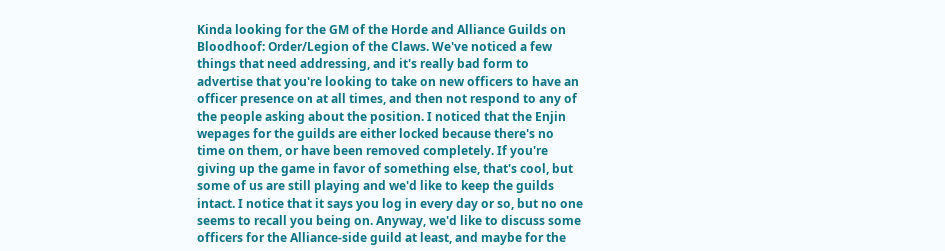Kinda looking for the GM of the Horde and Alliance Guilds on Bloodhoof: Order/Legion of the Claws. We've noticed a few things that need addressing, and it's really bad form to advertise that you're looking to take on new officers to have an officer presence on at all times, and then not respond to any of the people asking about the position. I noticed that the Enjin wepages for the guilds are either locked because there's no time on them, or have been removed completely. If you're giving up the game in favor of something else, that's cool, but some of us are still playing and we'd like to keep the guilds intact. I notice that it says you log in every day or so, but no one seems to recall you being on. Anyway, we'd like to discuss some officers for the Alliance-side guild at least, and maybe for the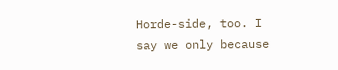Horde-side, too. I say we only because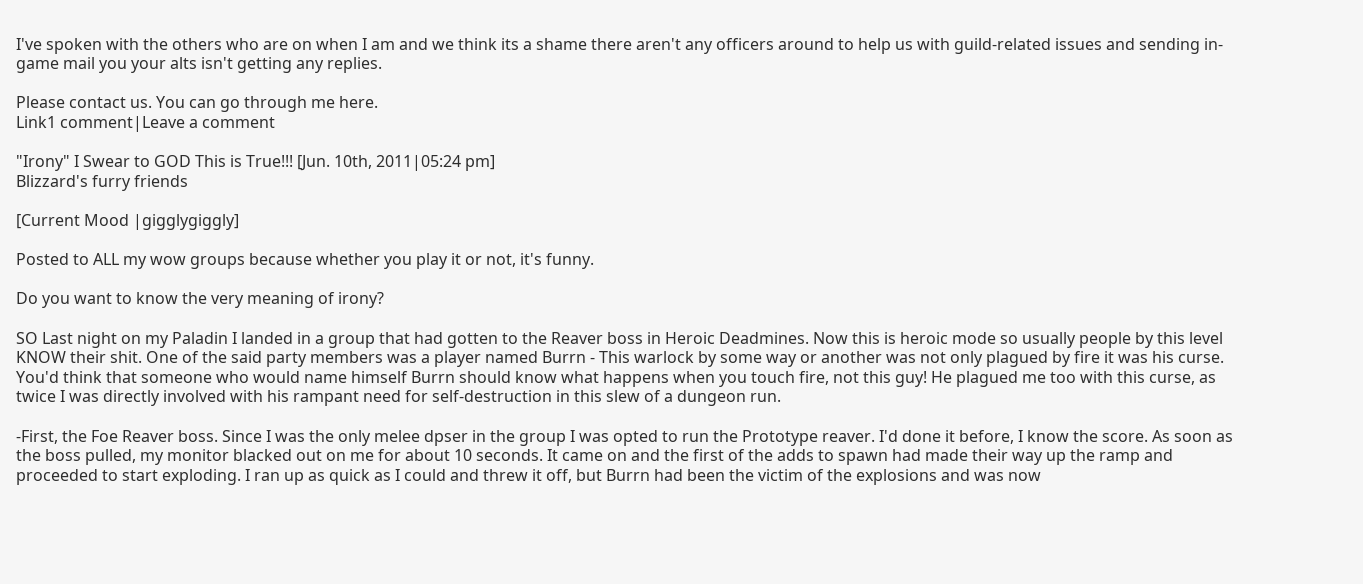I've spoken with the others who are on when I am and we think its a shame there aren't any officers around to help us with guild-related issues and sending in-game mail you your alts isn't getting any replies.

Please contact us. You can go through me here.
Link1 comment|Leave a comment

"Irony" I Swear to GOD This is True!!! [Jun. 10th, 2011|05:24 pm]
Blizzard's furry friends

[Current Mood |gigglygiggly]

Posted to ALL my wow groups because whether you play it or not, it's funny.

Do you want to know the very meaning of irony?

SO Last night on my Paladin I landed in a group that had gotten to the Reaver boss in Heroic Deadmines. Now this is heroic mode so usually people by this level KNOW their shit. One of the said party members was a player named Burrn - This warlock by some way or another was not only plagued by fire it was his curse. You'd think that someone who would name himself Burrn should know what happens when you touch fire, not this guy! He plagued me too with this curse, as twice I was directly involved with his rampant need for self-destruction in this slew of a dungeon run.

-First, the Foe Reaver boss. Since I was the only melee dpser in the group I was opted to run the Prototype reaver. I'd done it before, I know the score. As soon as the boss pulled, my monitor blacked out on me for about 10 seconds. It came on and the first of the adds to spawn had made their way up the ramp and proceeded to start exploding. I ran up as quick as I could and threw it off, but Burrn had been the victim of the explosions and was now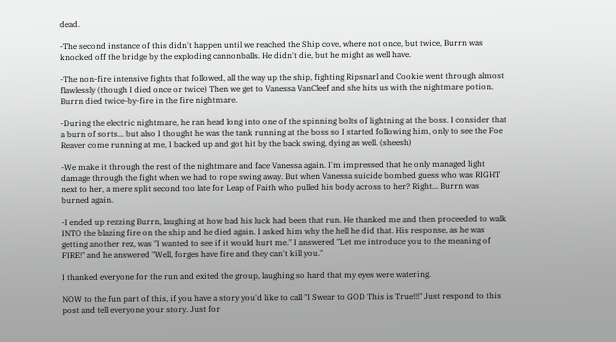dead.

-The second instance of this didn't happen until we reached the Ship cove, where not once, but twice, Burrn was knocked off the bridge by the exploding cannonballs. He didn't die, but he might as well have.

-The non-fire intensive fights that followed, all the way up the ship, fighting Ripsnarl and Cookie went through almost flawlessly (though I died once or twice) Then we get to Vanessa VanCleef and she hits us with the nightmare potion. Burrn died twice-by-fire in the fire nightmare.

-During the electric nightmare, he ran head long into one of the spinning bolts of lightning at the boss. I consider that a burn of sorts... but also I thought he was the tank running at the boss so I started following him, only to see the Foe Reaver come running at me, I backed up and got hit by the back swing, dying as well. (sheesh)

-We make it through the rest of the nightmare and face Vanessa again. I'm impressed that he only managed light damage through the fight when we had to rope swing away. But when Vanessa suicide bombed guess who was RIGHT next to her, a mere split second too late for Leap of Faith who pulled his body across to her? Right... Burrn was burned again.

-I ended up rezzing Burrn, laughing at how bad his luck had been that run. He thanked me and then proceeded to walk INTO the blazing fire on the ship and he died again. I asked him why the hell he did that. His response, as he was getting another rez, was "I wanted to see if it would hurt me." I answered "Let me introduce you to the meaning of FIRE!" and he answered "Well, forges have fire and they can't kill you."

I thanked everyone for the run and exited the group, laughing so hard that my eyes were watering.

NOW to the fun part of this, if you have a story you'd like to call "I Swear to GOD This is True!!!" Just respond to this post and tell everyone your story. Just for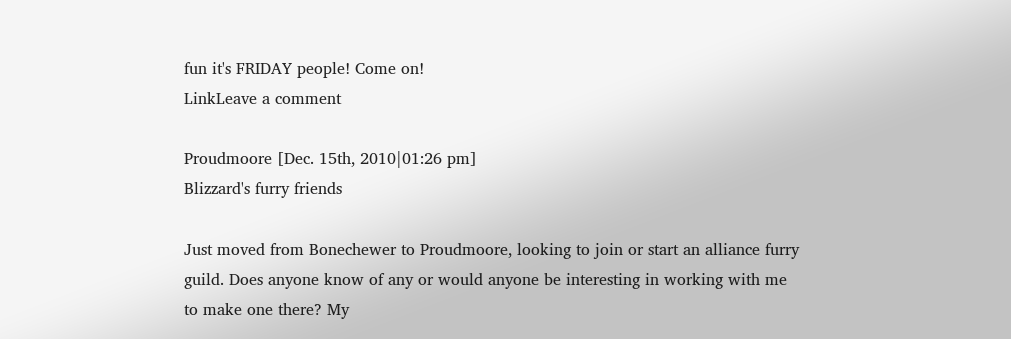fun it's FRIDAY people! Come on!
LinkLeave a comment

Proudmoore [Dec. 15th, 2010|01:26 pm]
Blizzard's furry friends

Just moved from Bonechewer to Proudmoore, looking to join or start an alliance furry guild. Does anyone know of any or would anyone be interesting in working with me to make one there? My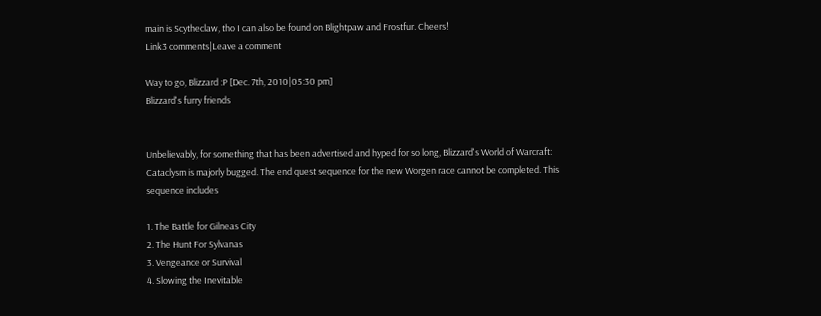main is Scytheclaw, tho I can also be found on Blightpaw and Frostfur. Cheers!
Link3 comments|Leave a comment

Way to go, Blizzard :P [Dec. 7th, 2010|05:30 pm]
Blizzard's furry friends


Unbelievably, for something that has been advertised and hyped for so long, Blizzard's World of Warcraft: Cataclysm is majorly bugged. The end quest sequence for the new Worgen race cannot be completed. This sequence includes

1. The Battle for Gilneas City
2. The Hunt For Sylvanas
3. Vengeance or Survival
4. Slowing the Inevitable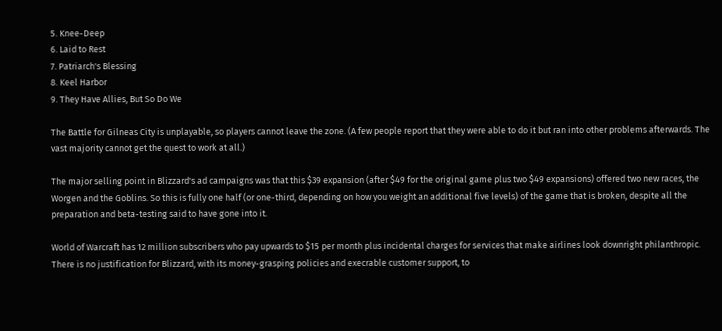5. Knee-Deep
6. Laid to Rest
7. Patriarch's Blessing
8. Keel Harbor
9. They Have Allies, But So Do We

The Battle for Gilneas City is unplayable, so players cannot leave the zone. (A few people report that they were able to do it but ran into other problems afterwards. The vast majority cannot get the quest to work at all.)

The major selling point in Blizzard's ad campaigns was that this $39 expansion (after $49 for the original game plus two $49 expansions) offered two new races, the Worgen and the Goblins. So this is fully one half (or one-third, depending on how you weight an additional five levels) of the game that is broken, despite all the preparation and beta-testing said to have gone into it.

World of Warcraft has 12 million subscribers who pay upwards to $15 per month plus incidental charges for services that make airlines look downright philanthropic. There is no justification for Blizzard, with its money-grasping policies and execrable customer support, to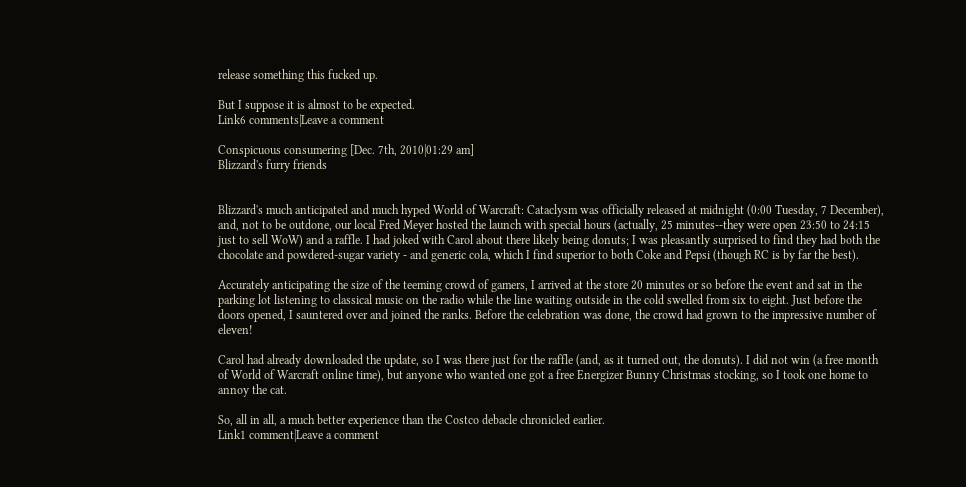release something this fucked up.

But I suppose it is almost to be expected.
Link6 comments|Leave a comment

Conspicuous consumering [Dec. 7th, 2010|01:29 am]
Blizzard's furry friends


Blizzard's much anticipated and much hyped World of Warcraft: Cataclysm was officially released at midnight (0:00 Tuesday, 7 December), and, not to be outdone, our local Fred Meyer hosted the launch with special hours (actually, 25 minutes--they were open 23:50 to 24:15 just to sell WoW) and a raffle. I had joked with Carol about there likely being donuts; I was pleasantly surprised to find they had both the chocolate and powdered-sugar variety - and generic cola, which I find superior to both Coke and Pepsi (though RC is by far the best).

Accurately anticipating the size of the teeming crowd of gamers, I arrived at the store 20 minutes or so before the event and sat in the parking lot listening to classical music on the radio while the line waiting outside in the cold swelled from six to eight. Just before the doors opened, I sauntered over and joined the ranks. Before the celebration was done, the crowd had grown to the impressive number of eleven!

Carol had already downloaded the update, so I was there just for the raffle (and, as it turned out, the donuts). I did not win (a free month of World of Warcraft online time), but anyone who wanted one got a free Energizer Bunny Christmas stocking, so I took one home to annoy the cat.

So, all in all, a much better experience than the Costco debacle chronicled earlier.
Link1 comment|Leave a comment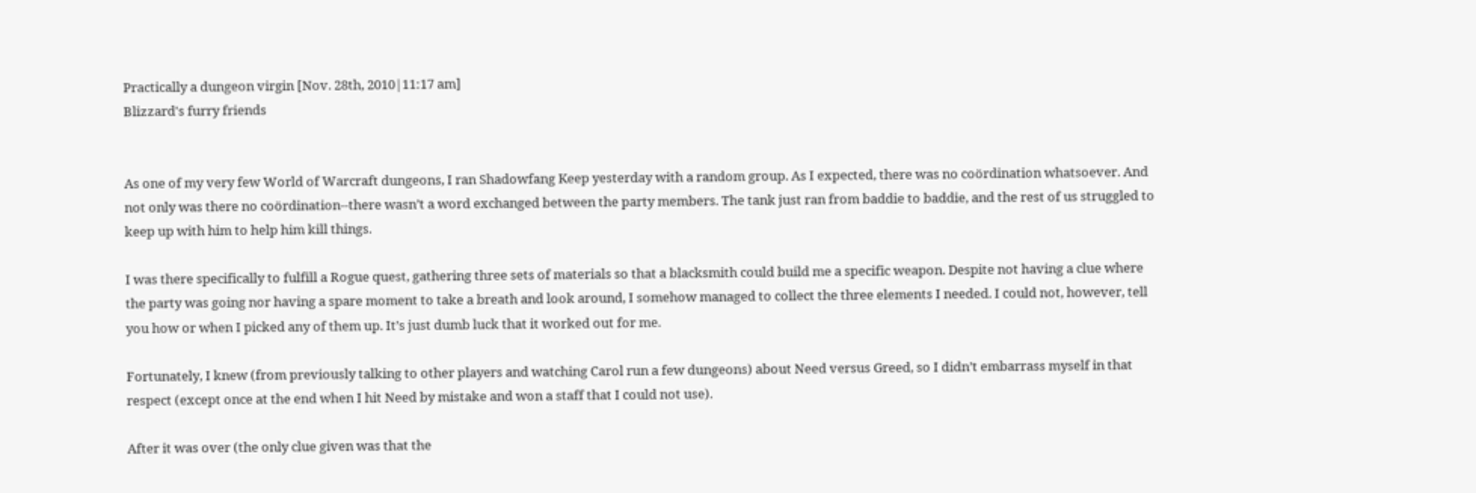Practically a dungeon virgin [Nov. 28th, 2010|11:17 am]
Blizzard's furry friends


As one of my very few World of Warcraft dungeons, I ran Shadowfang Keep yesterday with a random group. As I expected, there was no coördination whatsoever. And not only was there no coördination--there wasn’t a word exchanged between the party members. The tank just ran from baddie to baddie, and the rest of us struggled to keep up with him to help him kill things.

I was there specifically to fulfill a Rogue quest, gathering three sets of materials so that a blacksmith could build me a specific weapon. Despite not having a clue where the party was going nor having a spare moment to take a breath and look around, I somehow managed to collect the three elements I needed. I could not, however, tell you how or when I picked any of them up. It’s just dumb luck that it worked out for me.

Fortunately, I knew (from previously talking to other players and watching Carol run a few dungeons) about Need versus Greed, so I didn’t embarrass myself in that respect (except once at the end when I hit Need by mistake and won a staff that I could not use).

After it was over (the only clue given was that the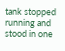tank stopped running and stood in one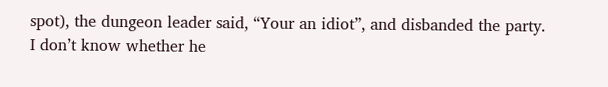spot), the dungeon leader said, “Your an idiot”, and disbanded the party. I don’t know whether he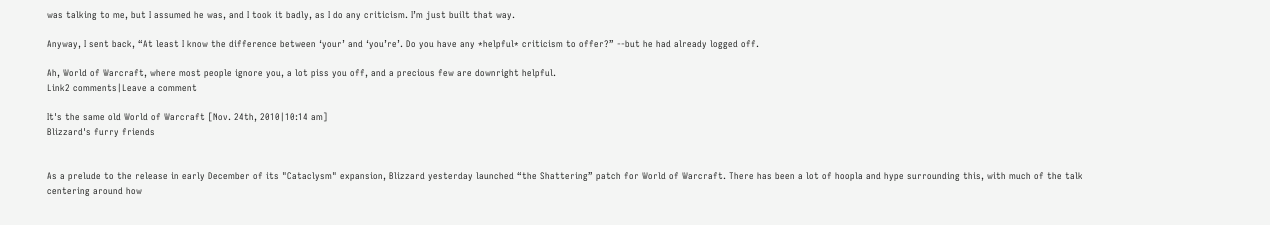was talking to me, but I assumed he was, and I took it badly, as I do any criticism. I’m just built that way.

Anyway, I sent back, “At least I know the difference between ‘your’ and ‘you’re’. Do you have any *helpful* criticism to offer?” --but he had already logged off.

Ah, World of Warcraft, where most people ignore you, a lot piss you off, and a precious few are downright helpful.
Link2 comments|Leave a comment

It's the same old World of Warcraft [Nov. 24th, 2010|10:14 am]
Blizzard's furry friends


As a prelude to the release in early December of its "Cataclysm" expansion, Blizzard yesterday launched “the Shattering” patch for World of Warcraft. There has been a lot of hoopla and hype surrounding this, with much of the talk centering around how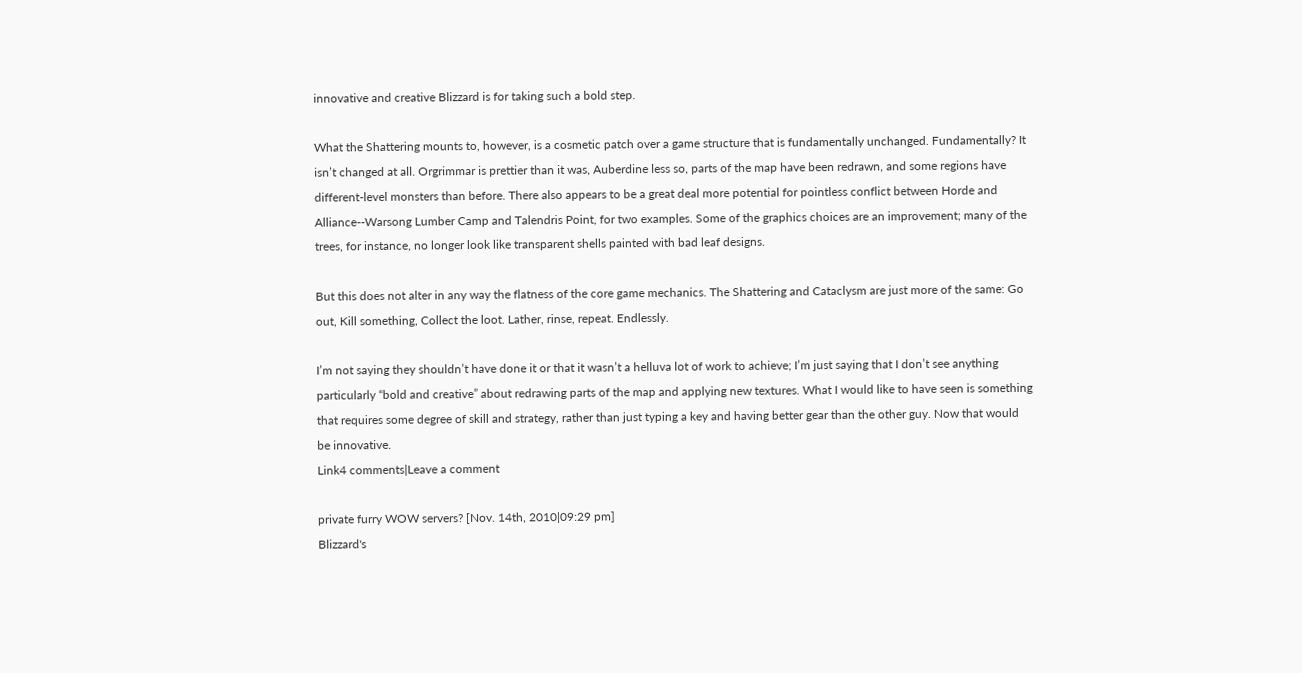innovative and creative Blizzard is for taking such a bold step.

What the Shattering mounts to, however, is a cosmetic patch over a game structure that is fundamentally unchanged. Fundamentally? It isn’t changed at all. Orgrimmar is prettier than it was, Auberdine less so, parts of the map have been redrawn, and some regions have different-level monsters than before. There also appears to be a great deal more potential for pointless conflict between Horde and Alliance--Warsong Lumber Camp and Talendris Point, for two examples. Some of the graphics choices are an improvement; many of the trees, for instance, no longer look like transparent shells painted with bad leaf designs.

But this does not alter in any way the flatness of the core game mechanics. The Shattering and Cataclysm are just more of the same: Go out, Kill something, Collect the loot. Lather, rinse, repeat. Endlessly.

I’m not saying they shouldn’t have done it or that it wasn’t a helluva lot of work to achieve; I’m just saying that I don’t see anything particularly “bold and creative” about redrawing parts of the map and applying new textures. What I would like to have seen is something that requires some degree of skill and strategy, rather than just typing a key and having better gear than the other guy. Now that would be innovative.
Link4 comments|Leave a comment

private furry WOW servers? [Nov. 14th, 2010|09:29 pm]
Blizzard's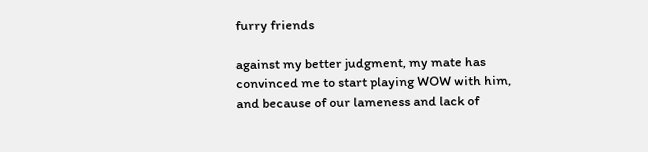furry friends

against my better judgment, my mate has convinced me to start playing WOW with him, and because of our lameness and lack of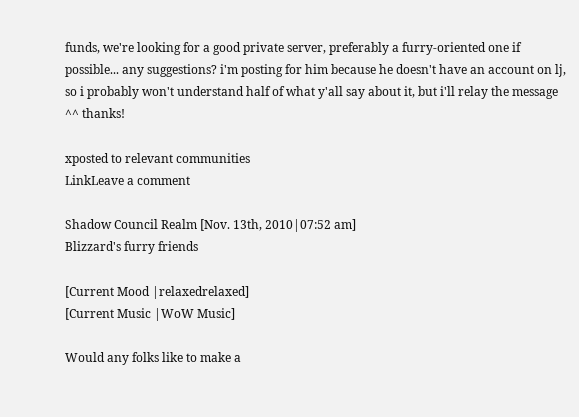funds, we're looking for a good private server, preferably a furry-oriented one if possible... any suggestions? i'm posting for him because he doesn't have an account on lj, so i probably won't understand half of what y'all say about it, but i'll relay the message ^^ thanks!

xposted to relevant communities
LinkLeave a comment

Shadow Council Realm [Nov. 13th, 2010|07:52 am]
Blizzard's furry friends

[Current Mood |relaxedrelaxed]
[Current Music |WoW Music]

Would any folks like to make a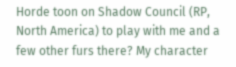Horde toon on Shadow Council (RP, North America) to play with me and a few other furs there? My character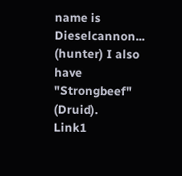name is Dieselcannon... (hunter) I also have "Strongbeef" (Druid).
Link1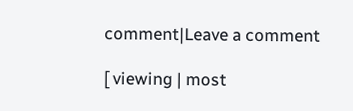comment|Leave a comment

[ viewing | most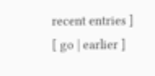recent entries ]
[ go | earlier ]